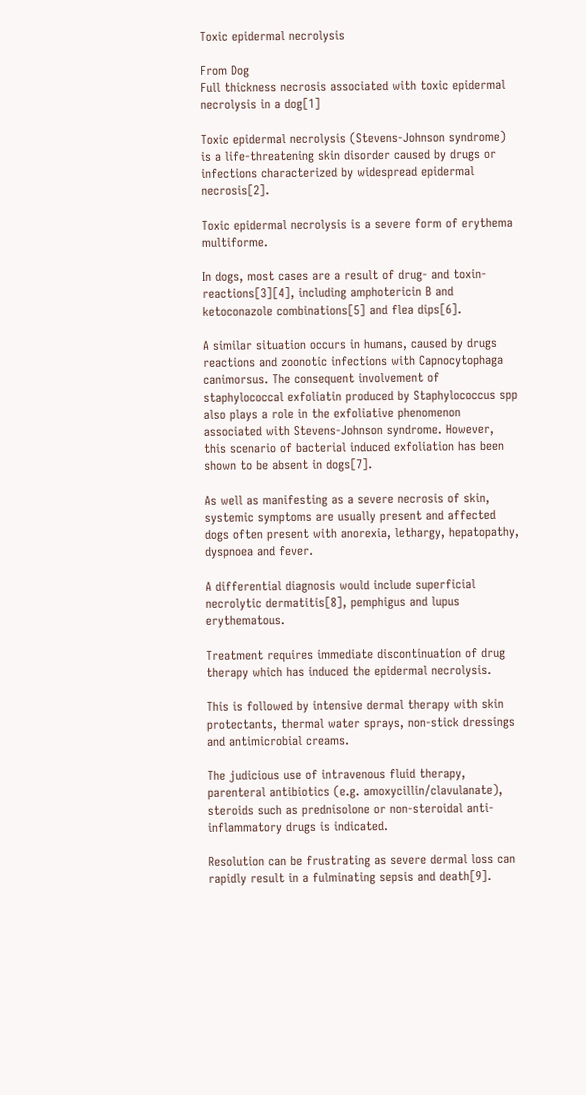Toxic epidermal necrolysis

From Dog
Full thickness necrosis associated with toxic epidermal necrolysis in a dog[1]

Toxic epidermal necrolysis (Stevens-Johnson syndrome) is a life-threatening skin disorder caused by drugs or infections characterized by widespread epidermal necrosis[2].

Toxic epidermal necrolysis is a severe form of erythema multiforme.

In dogs, most cases are a result of drug- and toxin-reactions[3][4], including amphotericin B and ketoconazole combinations[5] and flea dips[6].

A similar situation occurs in humans, caused by drugs reactions and zoonotic infections with Capnocytophaga canimorsus. The consequent involvement of staphylococcal exfoliatin produced by Staphylococcus spp also plays a role in the exfoliative phenomenon associated with Stevens-Johnson syndrome. However, this scenario of bacterial induced exfoliation has been shown to be absent in dogs[7].

As well as manifesting as a severe necrosis of skin, systemic symptoms are usually present and affected dogs often present with anorexia, lethargy, hepatopathy, dyspnoea and fever.

A differential diagnosis would include superficial necrolytic dermatitis[8], pemphigus and lupus erythematous.

Treatment requires immediate discontinuation of drug therapy which has induced the epidermal necrolysis.

This is followed by intensive dermal therapy with skin protectants, thermal water sprays, non-stick dressings and antimicrobial creams.

The judicious use of intravenous fluid therapy, parenteral antibiotics (e.g. amoxycillin/clavulanate), steroids such as prednisolone or non-steroidal anti-inflammatory drugs is indicated.

Resolution can be frustrating as severe dermal loss can rapidly result in a fulminating sepsis and death[9].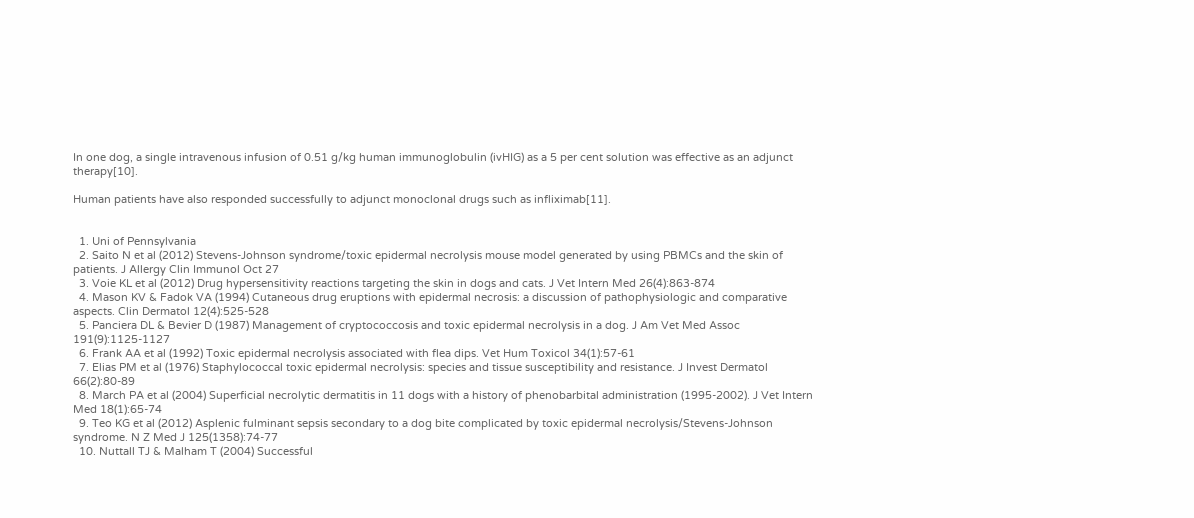In one dog, a single intravenous infusion of 0.51 g/kg human immunoglobulin (ivHIG) as a 5 per cent solution was effective as an adjunct therapy[10].

Human patients have also responded successfully to adjunct monoclonal drugs such as infliximab[11].


  1. Uni of Pennsylvania
  2. Saito N et al (2012) Stevens-Johnson syndrome/toxic epidermal necrolysis mouse model generated by using PBMCs and the skin of patients. J Allergy Clin Immunol Oct 27
  3. Voie KL et al (2012) Drug hypersensitivity reactions targeting the skin in dogs and cats. J Vet Intern Med 26(4):863-874
  4. Mason KV & Fadok VA (1994) Cutaneous drug eruptions with epidermal necrosis: a discussion of pathophysiologic and comparative aspects. Clin Dermatol 12(4):525-528
  5. Panciera DL & Bevier D (1987) Management of cryptococcosis and toxic epidermal necrolysis in a dog. J Am Vet Med Assoc 191(9):1125-1127
  6. Frank AA et al (1992) Toxic epidermal necrolysis associated with flea dips. Vet Hum Toxicol 34(1):57-61
  7. Elias PM et al (1976) Staphylococcal toxic epidermal necrolysis: species and tissue susceptibility and resistance. J Invest Dermatol 66(2):80-89
  8. March PA et al (2004) Superficial necrolytic dermatitis in 11 dogs with a history of phenobarbital administration (1995-2002). J Vet Intern Med 18(1):65-74
  9. Teo KG et al (2012) Asplenic fulminant sepsis secondary to a dog bite complicated by toxic epidermal necrolysis/Stevens-Johnson syndrome. N Z Med J 125(1358):74-77
  10. Nuttall TJ & Malham T (2004) Successful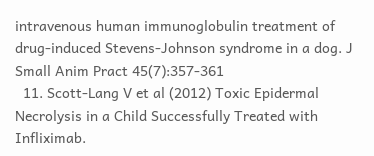intravenous human immunoglobulin treatment of drug-induced Stevens-Johnson syndrome in a dog. J Small Anim Pract 45(7):357-361
  11. Scott-Lang V et al (2012) Toxic Epidermal Necrolysis in a Child Successfully Treated with Infliximab.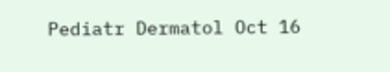Pediatr Dermatol Oct 16